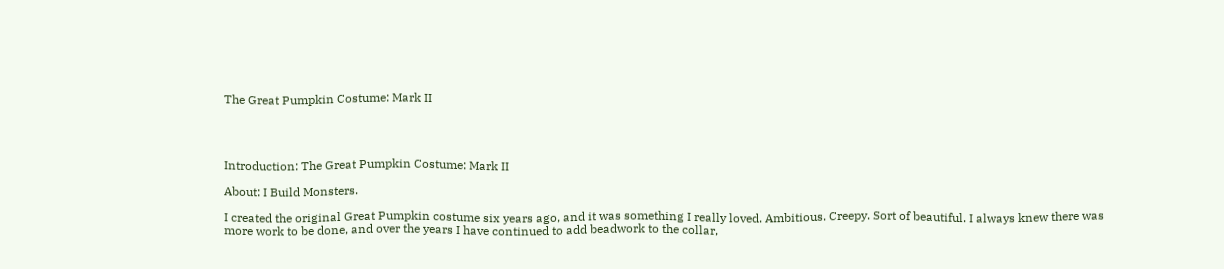The Great Pumpkin Costume: Mark II




Introduction: The Great Pumpkin Costume: Mark II

About: I Build Monsters.

I created the original Great Pumpkin costume six years ago, and it was something I really loved. Ambitious. Creepy. Sort of beautiful. I always knew there was more work to be done, and over the years I have continued to add beadwork to the collar,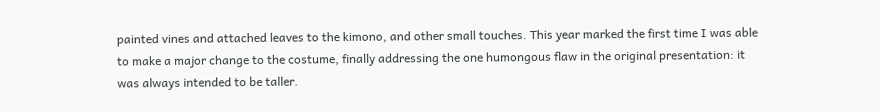painted vines and attached leaves to the kimono, and other small touches. This year marked the first time I was able to make a major change to the costume, finally addressing the one humongous flaw in the original presentation: it was always intended to be taller.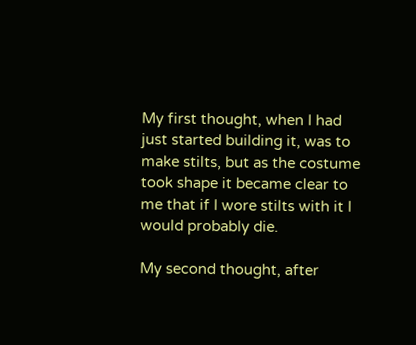My first thought, when I had just started building it, was to make stilts, but as the costume took shape it became clear to me that if I wore stilts with it I would probably die.

My second thought, after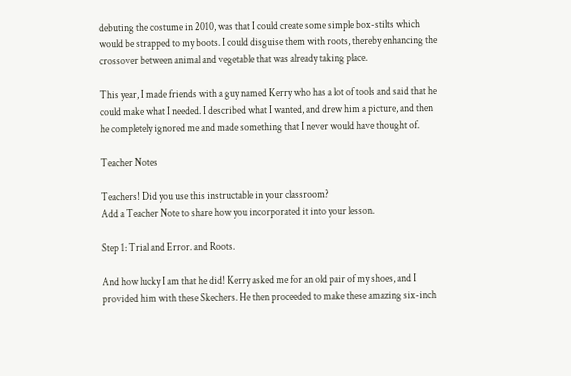debuting the costume in 2010, was that I could create some simple box-stilts which would be strapped to my boots. I could disguise them with roots, thereby enhancing the crossover between animal and vegetable that was already taking place.

This year, I made friends with a guy named Kerry who has a lot of tools and said that he could make what I needed. I described what I wanted, and drew him a picture, and then he completely ignored me and made something that I never would have thought of.

Teacher Notes

Teachers! Did you use this instructable in your classroom?
Add a Teacher Note to share how you incorporated it into your lesson.

Step 1: Trial and Error. and Roots.

And how lucky I am that he did! Kerry asked me for an old pair of my shoes, and I provided him with these Skechers. He then proceeded to make these amazing six-inch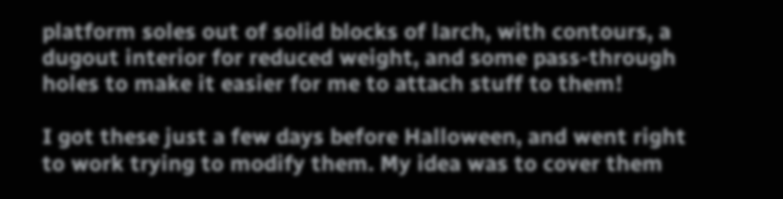platform soles out of solid blocks of larch, with contours, a dugout interior for reduced weight, and some pass-through holes to make it easier for me to attach stuff to them!

I got these just a few days before Halloween, and went right to work trying to modify them. My idea was to cover them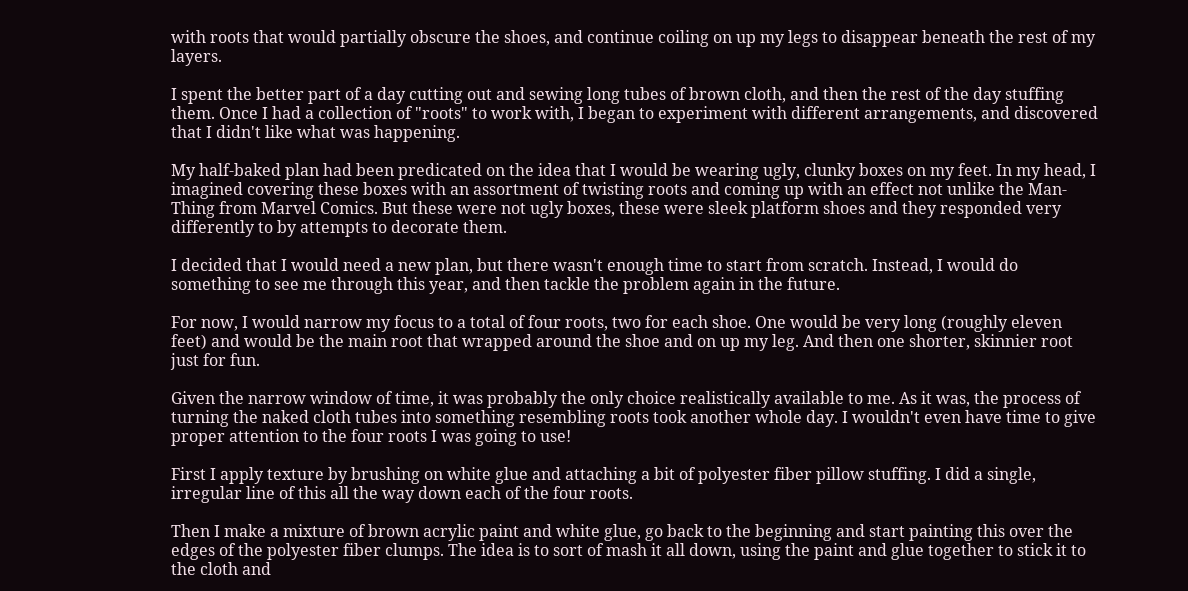with roots that would partially obscure the shoes, and continue coiling on up my legs to disappear beneath the rest of my layers.

I spent the better part of a day cutting out and sewing long tubes of brown cloth, and then the rest of the day stuffing them. Once I had a collection of "roots" to work with, I began to experiment with different arrangements, and discovered that I didn't like what was happening.

My half-baked plan had been predicated on the idea that I would be wearing ugly, clunky boxes on my feet. In my head, I imagined covering these boxes with an assortment of twisting roots and coming up with an effect not unlike the Man-Thing from Marvel Comics. But these were not ugly boxes, these were sleek platform shoes and they responded very differently to by attempts to decorate them.

I decided that I would need a new plan, but there wasn't enough time to start from scratch. Instead, I would do something to see me through this year, and then tackle the problem again in the future.

For now, I would narrow my focus to a total of four roots, two for each shoe. One would be very long (roughly eleven feet) and would be the main root that wrapped around the shoe and on up my leg. And then one shorter, skinnier root just for fun.

Given the narrow window of time, it was probably the only choice realistically available to me. As it was, the process of turning the naked cloth tubes into something resembling roots took another whole day. I wouldn't even have time to give proper attention to the four roots I was going to use!

First I apply texture by brushing on white glue and attaching a bit of polyester fiber pillow stuffing. I did a single, irregular line of this all the way down each of the four roots.

Then I make a mixture of brown acrylic paint and white glue, go back to the beginning and start painting this over the edges of the polyester fiber clumps. The idea is to sort of mash it all down, using the paint and glue together to stick it to the cloth and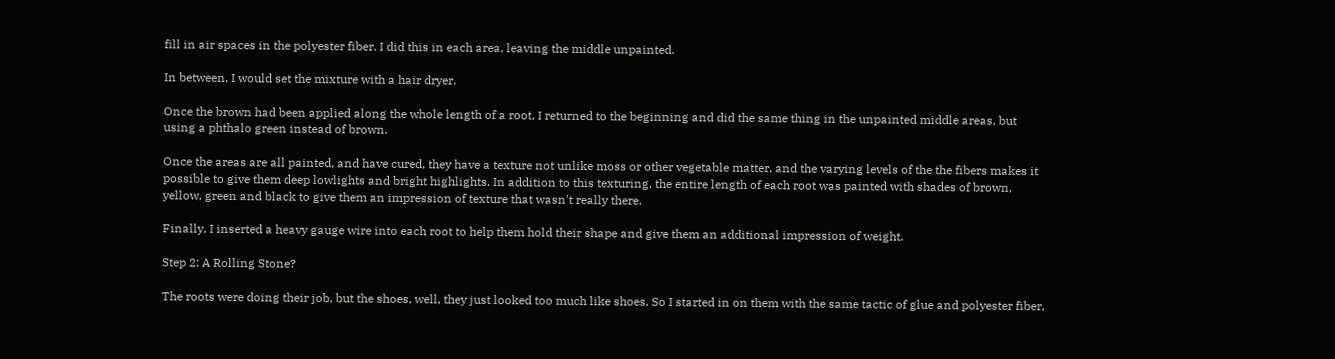fill in air spaces in the polyester fiber. I did this in each area, leaving the middle unpainted.

In between, I would set the mixture with a hair dryer.

Once the brown had been applied along the whole length of a root, I returned to the beginning and did the same thing in the unpainted middle areas, but using a phthalo green instead of brown.

Once the areas are all painted, and have cured, they have a texture not unlike moss or other vegetable matter, and the varying levels of the the fibers makes it possible to give them deep lowlights and bright highlights. In addition to this texturing, the entire length of each root was painted with shades of brown, yellow, green and black to give them an impression of texture that wasn't really there.

Finally, I inserted a heavy gauge wire into each root to help them hold their shape and give them an additional impression of weight.

Step 2: A Rolling Stone?

The roots were doing their job, but the shoes, well, they just looked too much like shoes. So I started in on them with the same tactic of glue and polyester fiber,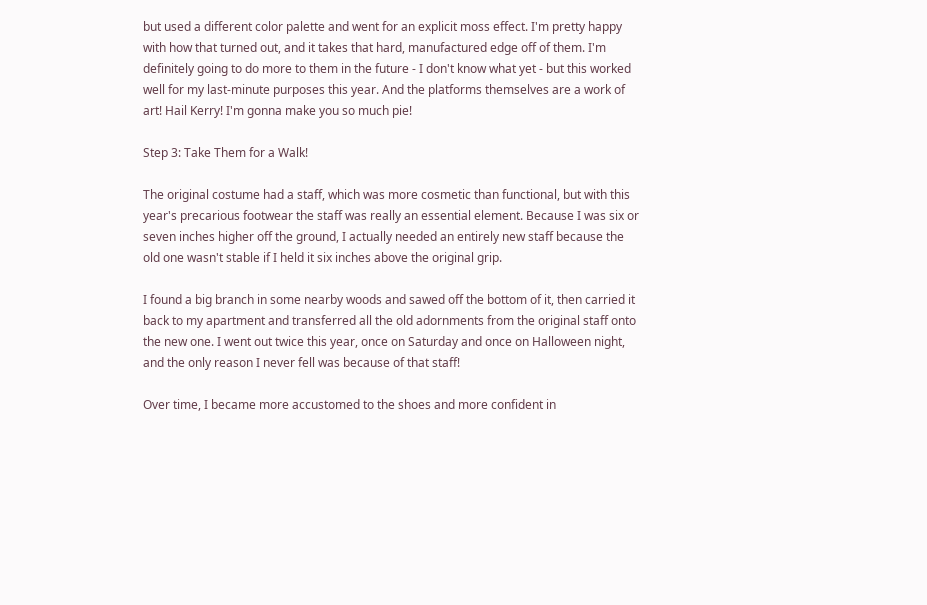but used a different color palette and went for an explicit moss effect. I'm pretty happy with how that turned out, and it takes that hard, manufactured edge off of them. I'm definitely going to do more to them in the future - I don't know what yet - but this worked well for my last-minute purposes this year. And the platforms themselves are a work of art! Hail Kerry! I'm gonna make you so much pie!

Step 3: Take Them for a Walk!

The original costume had a staff, which was more cosmetic than functional, but with this year's precarious footwear the staff was really an essential element. Because I was six or seven inches higher off the ground, I actually needed an entirely new staff because the old one wasn't stable if I held it six inches above the original grip.

I found a big branch in some nearby woods and sawed off the bottom of it, then carried it back to my apartment and transferred all the old adornments from the original staff onto the new one. I went out twice this year, once on Saturday and once on Halloween night, and the only reason I never fell was because of that staff!

Over time, I became more accustomed to the shoes and more confident in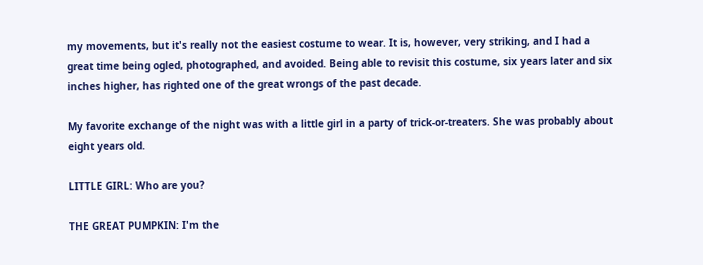my movements, but it's really not the easiest costume to wear. It is, however, very striking, and I had a great time being ogled, photographed, and avoided. Being able to revisit this costume, six years later and six inches higher, has righted one of the great wrongs of the past decade.

My favorite exchange of the night was with a little girl in a party of trick-or-treaters. She was probably about eight years old.

LITTLE GIRL: Who are you?

THE GREAT PUMPKIN: I'm the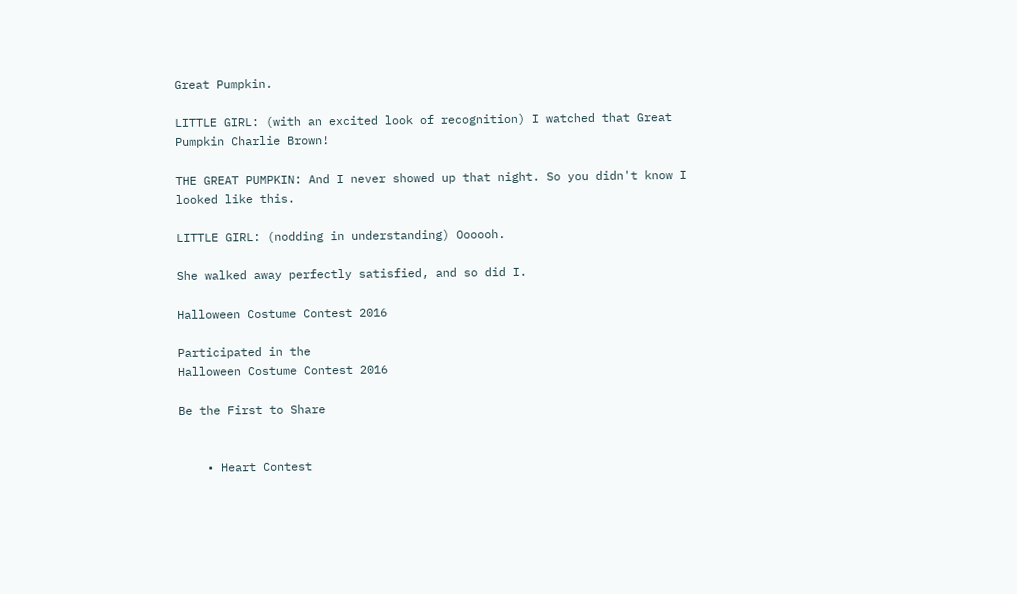Great Pumpkin.

LITTLE GIRL: (with an excited look of recognition) I watched that Great Pumpkin Charlie Brown!

THE GREAT PUMPKIN: And I never showed up that night. So you didn't know I looked like this.

LITTLE GIRL: (nodding in understanding) Oooooh.

She walked away perfectly satisfied, and so did I.

Halloween Costume Contest 2016

Participated in the
Halloween Costume Contest 2016

Be the First to Share


    • Heart Contest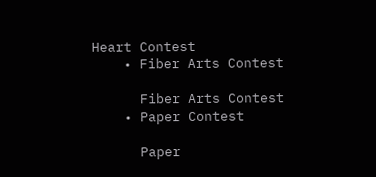Heart Contest
    • Fiber Arts Contest

      Fiber Arts Contest
    • Paper Contest

      Paper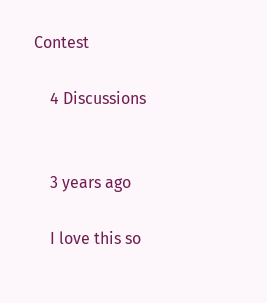Contest

    4 Discussions


    3 years ago

    I love this so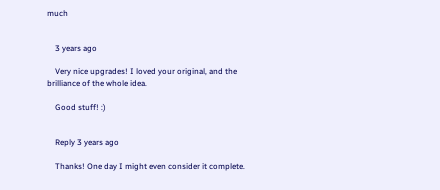much


    3 years ago

    Very nice upgrades! I loved your original, and the brilliance of the whole idea.

    Good stuff! :)


    Reply 3 years ago

    Thanks! One day I might even consider it complete.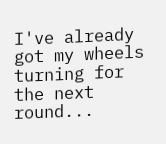I've already got my wheels turning for the next round...